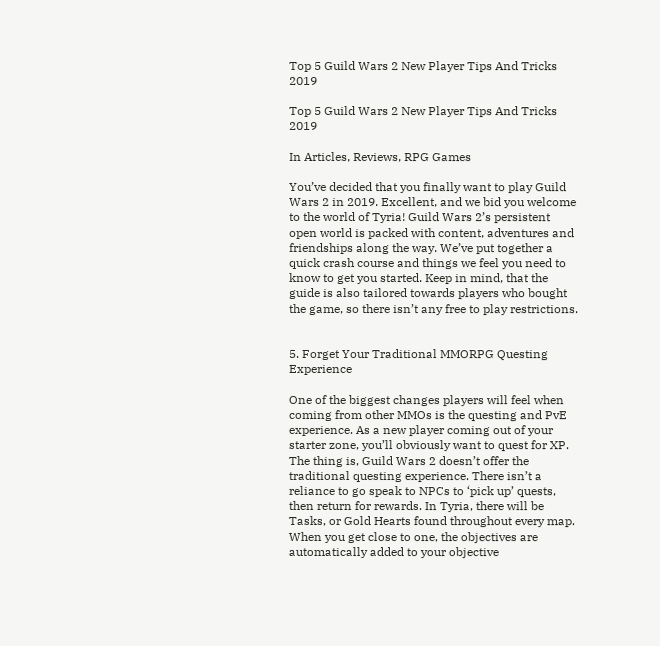Top 5 Guild Wars 2 New Player Tips And Tricks 2019

Top 5 Guild Wars 2 New Player Tips And Tricks 2019

In Articles, Reviews, RPG Games

You’ve decided that you finally want to play Guild Wars 2 in 2019. Excellent, and we bid you welcome to the world of Tyria! Guild Wars 2’s persistent open world is packed with content, adventures and friendships along the way. We’ve put together a quick crash course and things we feel you need to know to get you started. Keep in mind, that the guide is also tailored towards players who bought the game, so there isn’t any free to play restrictions.


5. Forget Your Traditional MMORPG Questing Experience

One of the biggest changes players will feel when coming from other MMOs is the questing and PvE experience. As a new player coming out of your starter zone, you’ll obviously want to quest for XP. The thing is, Guild Wars 2 doesn’t offer the traditional questing experience. There isn’t a reliance to go speak to NPCs to ‘pick up’ quests, then return for rewards. In Tyria, there will be Tasks, or Gold Hearts found throughout every map. When you get close to one, the objectives are automatically added to your objective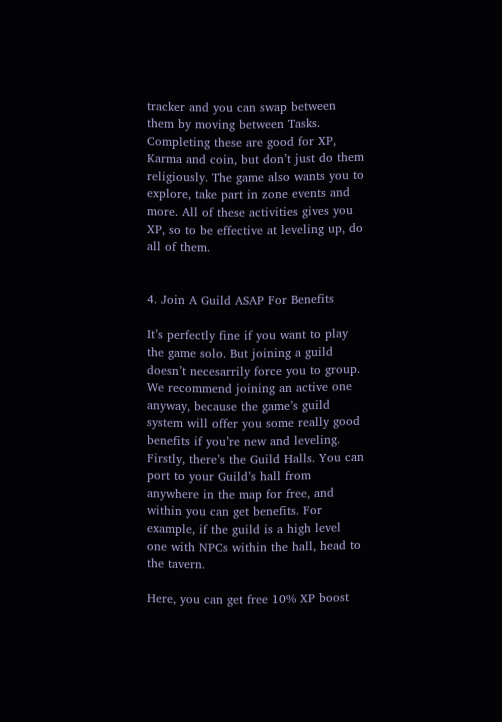tracker and you can swap between them by moving between Tasks. Completing these are good for XP, Karma and coin, but don’t just do them religiously. The game also wants you to explore, take part in zone events and more. All of these activities gives you XP, so to be effective at leveling up, do all of them.


4. Join A Guild ASAP For Benefits

It’s perfectly fine if you want to play the game solo. But joining a guild doesn’t necesarrily force you to group. We recommend joining an active one anyway, because the game’s guild system will offer you some really good benefits if you’re new and leveling. Firstly, there’s the Guild Halls. You can port to your Guild’s hall from anywhere in the map for free, and within you can get benefits. For example, if the guild is a high level one with NPCs within the hall, head to the tavern.

Here, you can get free 10% XP boost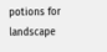potions for landscape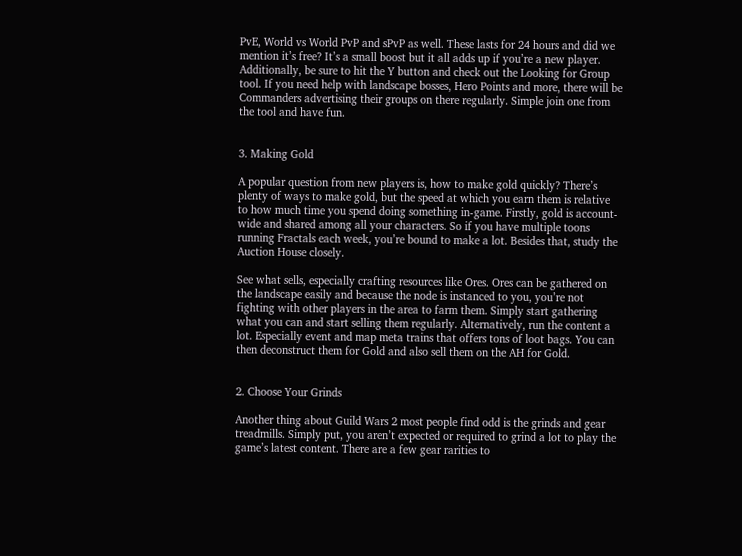PvE, World vs World PvP and sPvP as well. These lasts for 24 hours and did we mention it’s free? It’s a small boost but it all adds up if you’re a new player. Additionally, be sure to hit the Y button and check out the Looking for Group tool. If you need help with landscape bosses, Hero Points and more, there will be Commanders advertising their groups on there regularly. Simple join one from the tool and have fun.


3. Making Gold

A popular question from new players is, how to make gold quickly? There’s plenty of ways to make gold, but the speed at which you earn them is relative to how much time you spend doing something in-game. Firstly, gold is account-wide and shared among all your characters. So if you have multiple toons running Fractals each week, you’re bound to make a lot. Besides that, study the Auction House closely.

See what sells, especially crafting resources like Ores. Ores can be gathered on the landscape easily and because the node is instanced to you, you’re not fighting with other players in the area to farm them. Simply start gathering what you can and start selling them regularly. Alternatively, run the content a lot. Especially event and map meta trains that offers tons of loot bags. You can then deconstruct them for Gold and also sell them on the AH for Gold.


2. Choose Your Grinds

Another thing about Guild Wars 2 most people find odd is the grinds and gear treadmills. Simply put, you aren’t expected or required to grind a lot to play the game’s latest content. There are a few gear rarities to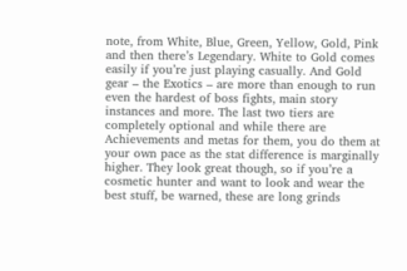note, from White, Blue, Green, Yellow, Gold, Pink and then there’s Legendary. White to Gold comes easily if you’re just playing casually. And Gold gear – the Exotics – are more than enough to run even the hardest of boss fights, main story instances and more. The last two tiers are completely optional and while there are Achievements and metas for them, you do them at your own pace as the stat difference is marginally higher. They look great though, so if you’re a cosmetic hunter and want to look and wear the best stuff, be warned, these are long grinds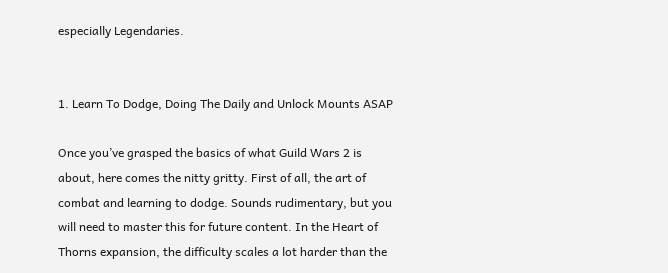especially Legendaries.


1. Learn To Dodge, Doing The Daily and Unlock Mounts ASAP

Once you’ve grasped the basics of what Guild Wars 2 is about, here comes the nitty gritty. First of all, the art of combat and learning to dodge. Sounds rudimentary, but you will need to master this for future content. In the Heart of Thorns expansion, the difficulty scales a lot harder than the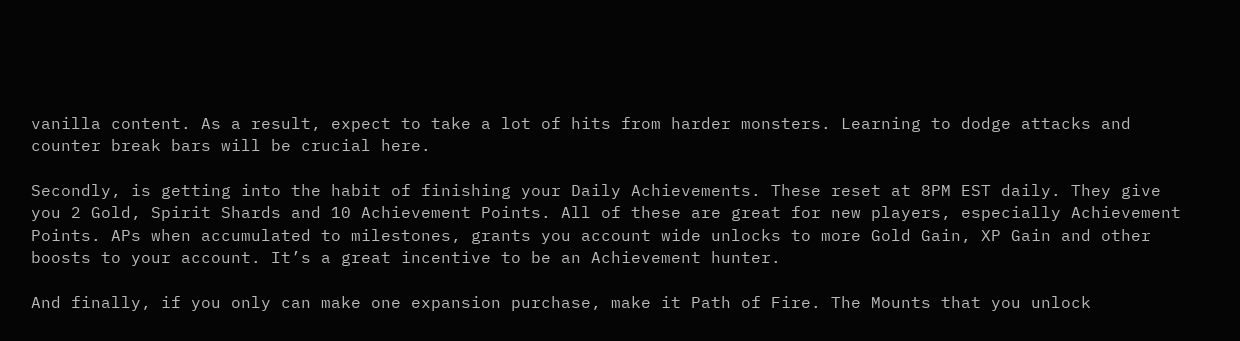vanilla content. As a result, expect to take a lot of hits from harder monsters. Learning to dodge attacks and counter break bars will be crucial here.

Secondly, is getting into the habit of finishing your Daily Achievements. These reset at 8PM EST daily. They give you 2 Gold, Spirit Shards and 10 Achievement Points. All of these are great for new players, especially Achievement Points. APs when accumulated to milestones, grants you account wide unlocks to more Gold Gain, XP Gain and other boosts to your account. It’s a great incentive to be an Achievement hunter.

And finally, if you only can make one expansion purchase, make it Path of Fire. The Mounts that you unlock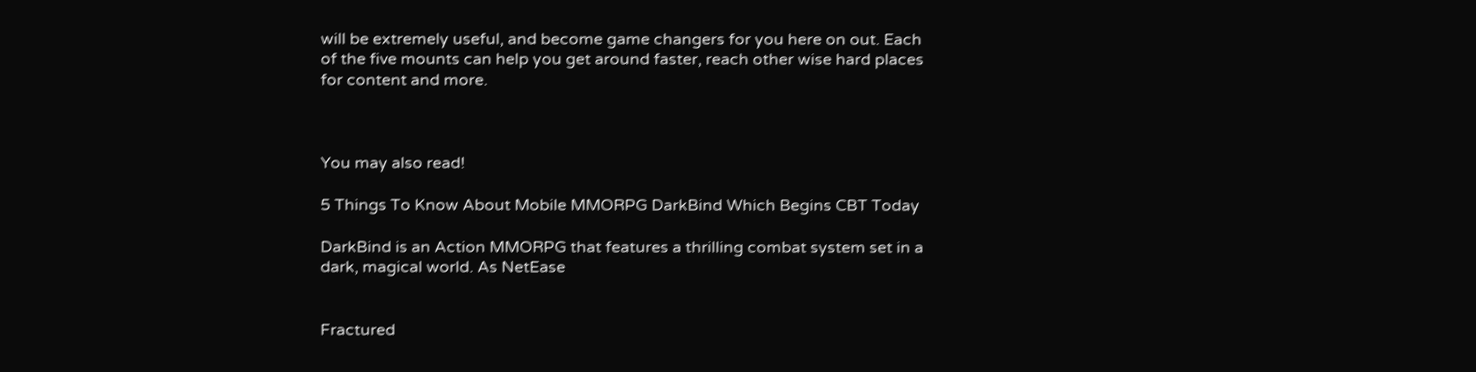will be extremely useful, and become game changers for you here on out. Each of the five mounts can help you get around faster, reach other wise hard places for content and more.



You may also read!

5 Things To Know About Mobile MMORPG DarkBind Which Begins CBT Today

DarkBind is an Action MMORPG that features a thrilling combat system set in a dark, magical world. As NetEase


Fractured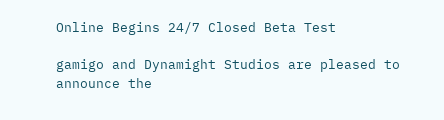Online Begins 24/7 Closed Beta Test

gamigo and Dynamight Studios are pleased to announce the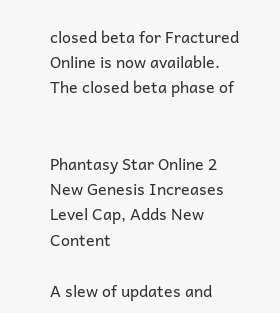closed beta for Fractured Online is now available.  The closed beta phase of


Phantasy Star Online 2 New Genesis Increases Level Cap, Adds New Content

A slew of updates and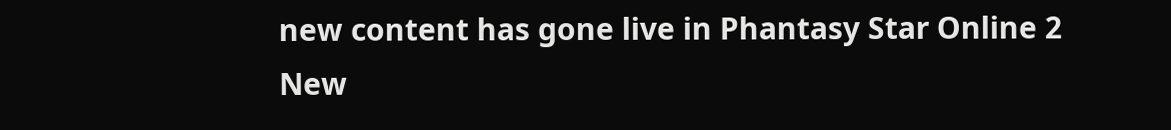new content has gone live in Phantasy Star Online 2 New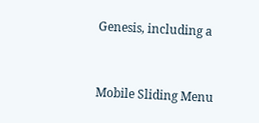Genesis, including a


Mobile Sliding Menu